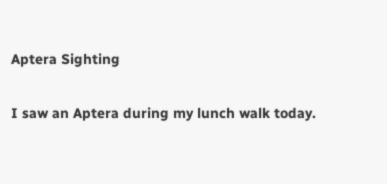Aptera Sighting

I saw an Aptera during my lunch walk today.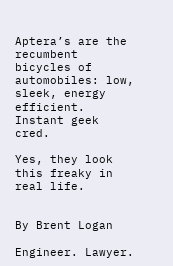Aptera’s are the recumbent bicycles of automobiles: low, sleek, energy efficient. Instant geek cred.

Yes, they look this freaky in real life.


By Brent Logan

Engineer. Lawyer.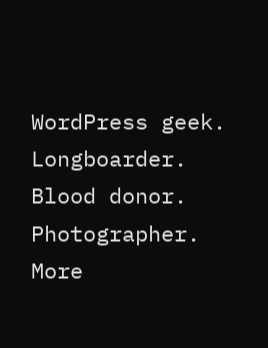WordPress geek. Longboarder. Blood donor. Photographer. More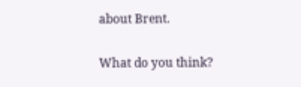about Brent.

What do you think?